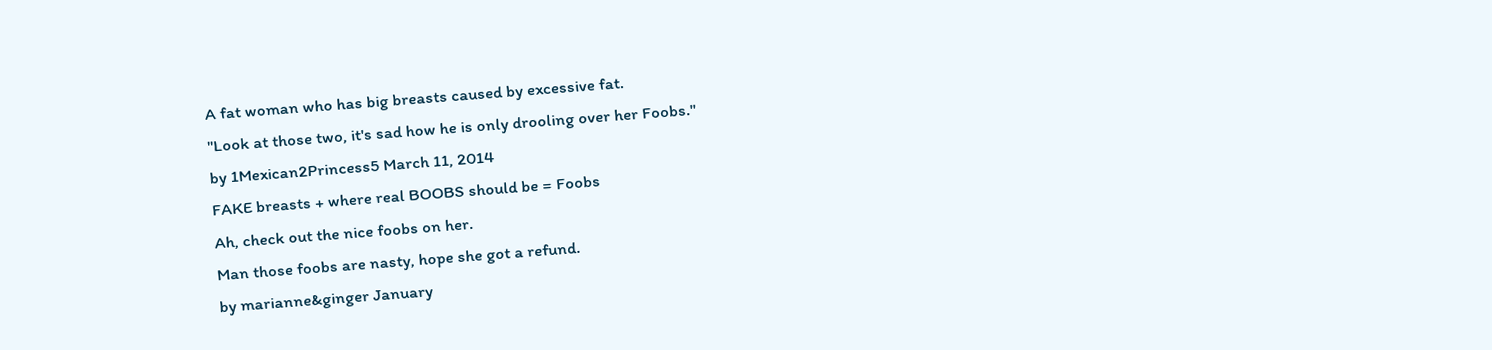A fat woman who has big breasts caused by excessive fat.
"Look at those two, it's sad how he is only drooling over her Foobs."
by 1Mexican2Princess5 March 11, 2014
FAKE breasts + where real BOOBS should be = Foobs
Ah, check out the nice foobs on her.
Man those foobs are nasty, hope she got a refund.
by marianne&ginger January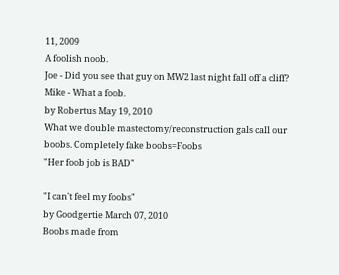11, 2009
A foolish noob.
Joe - Did you see that guy on MW2 last night fall off a cliff?
Mike - What a foob.
by Robertus May 19, 2010
What we double mastectomy/reconstruction gals call our boobs. Completely fake boobs=Foobs
"Her foob job is BAD"

"I can't feel my foobs"
by Goodgertie March 07, 2010
Boobs made from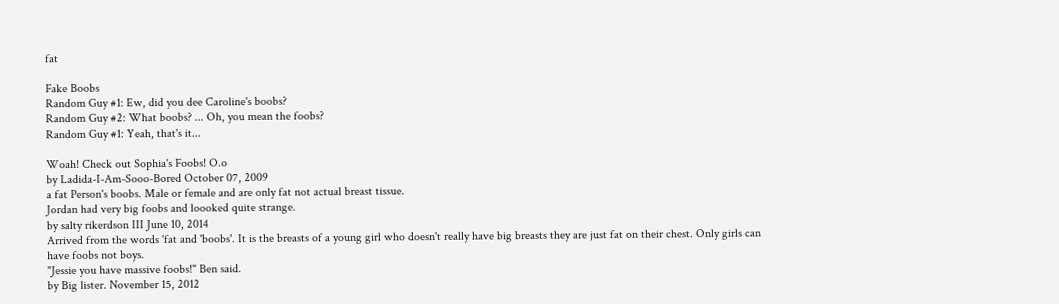fat

Fake Boobs
Random Guy #1: Ew, did you dee Caroline's boobs?
Random Guy #2: What boobs? ... Oh, you mean the foobs?
Random Guy #1: Yeah, that's it...

Woah! Check out Sophia's Foobs! O.o
by Ladida-I-Am-Sooo-Bored October 07, 2009
a fat Person's boobs. Male or female and are only fat not actual breast tissue.
Jordan had very big foobs and loooked quite strange.
by salty rikerdson III June 10, 2014
Arrived from the words 'fat and 'boobs'. It is the breasts of a young girl who doesn't really have big breasts they are just fat on their chest. Only girls can have foobs not boys.
"Jessie you have massive foobs!" Ben said.
by Big lister. November 15, 2012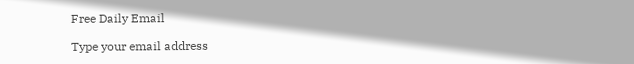Free Daily Email

Type your email address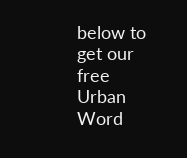below to get our free Urban Word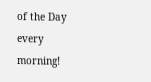of the Day every morning!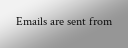Emails are sent from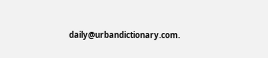daily@urbandictionary.com.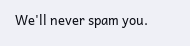We'll never spam you.